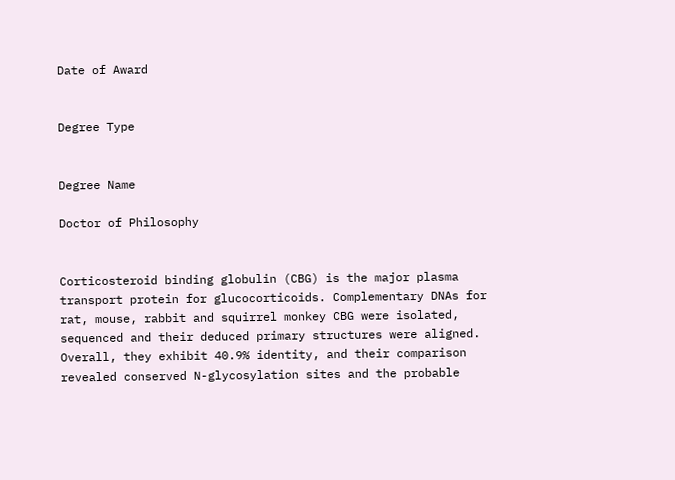Date of Award


Degree Type


Degree Name

Doctor of Philosophy


Corticosteroid binding globulin (CBG) is the major plasma transport protein for glucocorticoids. Complementary DNAs for rat, mouse, rabbit and squirrel monkey CBG were isolated, sequenced and their deduced primary structures were aligned. Overall, they exhibit 40.9% identity, and their comparison revealed conserved N-glycosylation sites and the probable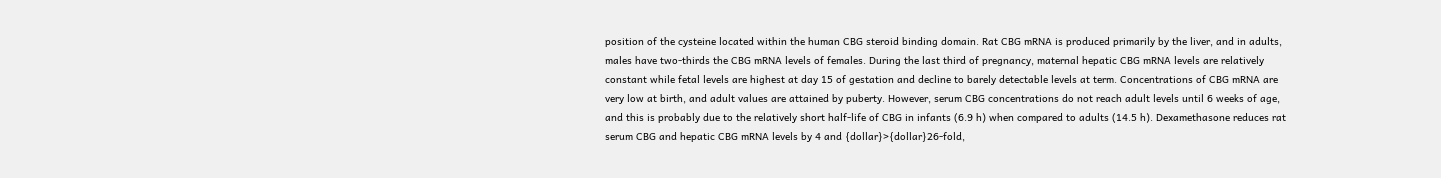position of the cysteine located within the human CBG steroid binding domain. Rat CBG mRNA is produced primarily by the liver, and in adults, males have two-thirds the CBG mRNA levels of females. During the last third of pregnancy, maternal hepatic CBG mRNA levels are relatively constant while fetal levels are highest at day 15 of gestation and decline to barely detectable levels at term. Concentrations of CBG mRNA are very low at birth, and adult values are attained by puberty. However, serum CBG concentrations do not reach adult levels until 6 weeks of age, and this is probably due to the relatively short half-life of CBG in infants (6.9 h) when compared to adults (14.5 h). Dexamethasone reduces rat serum CBG and hepatic CBG mRNA levels by 4 and {dollar}>{dollar}26-fold,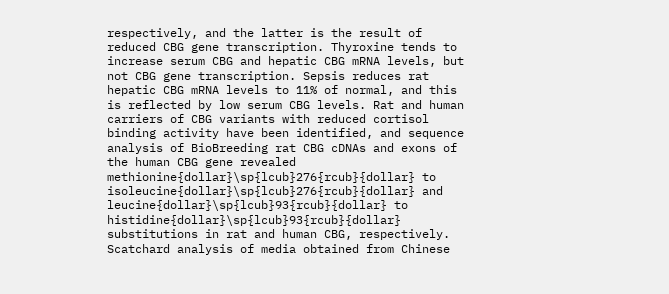respectively, and the latter is the result of reduced CBG gene transcription. Thyroxine tends to increase serum CBG and hepatic CBG mRNA levels, but not CBG gene transcription. Sepsis reduces rat hepatic CBG mRNA levels to 11% of normal, and this is reflected by low serum CBG levels. Rat and human carriers of CBG variants with reduced cortisol binding activity have been identified, and sequence analysis of BioBreeding rat CBG cDNAs and exons of the human CBG gene revealed methionine{dollar}\sp{lcub}276{rcub}{dollar} to isoleucine{dollar}\sp{lcub}276{rcub}{dollar} and leucine{dollar}\sp{lcub}93{rcub}{dollar} to histidine{dollar}\sp{lcub}93{rcub}{dollar} substitutions in rat and human CBG, respectively. Scatchard analysis of media obtained from Chinese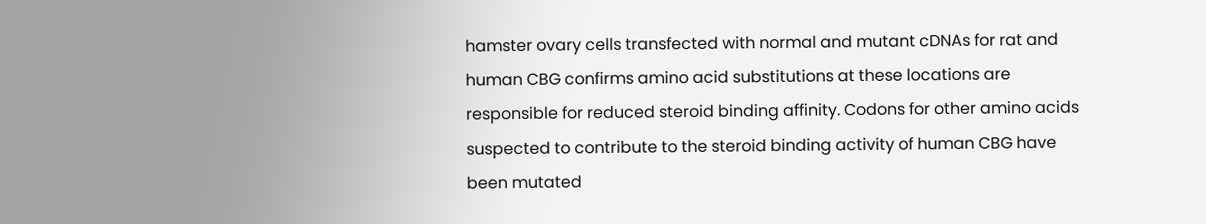hamster ovary cells transfected with normal and mutant cDNAs for rat and human CBG confirms amino acid substitutions at these locations are responsible for reduced steroid binding affinity. Codons for other amino acids suspected to contribute to the steroid binding activity of human CBG have been mutated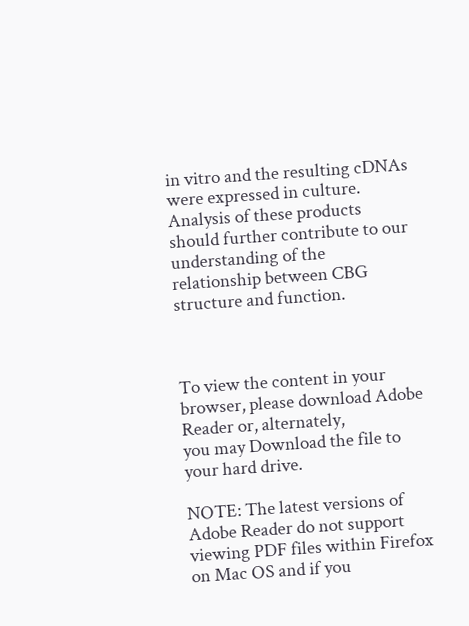in vitro and the resulting cDNAs were expressed in culture. Analysis of these products should further contribute to our understanding of the relationship between CBG structure and function.



To view the content in your browser, please download Adobe Reader or, alternately,
you may Download the file to your hard drive.

NOTE: The latest versions of Adobe Reader do not support viewing PDF files within Firefox on Mac OS and if you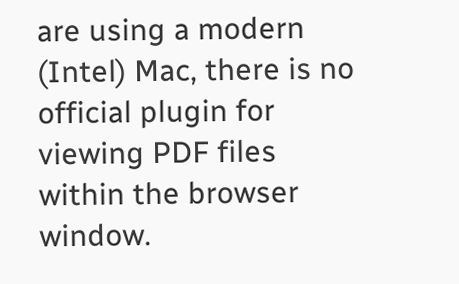are using a modern (Intel) Mac, there is no official plugin for viewing PDF files within the browser window.